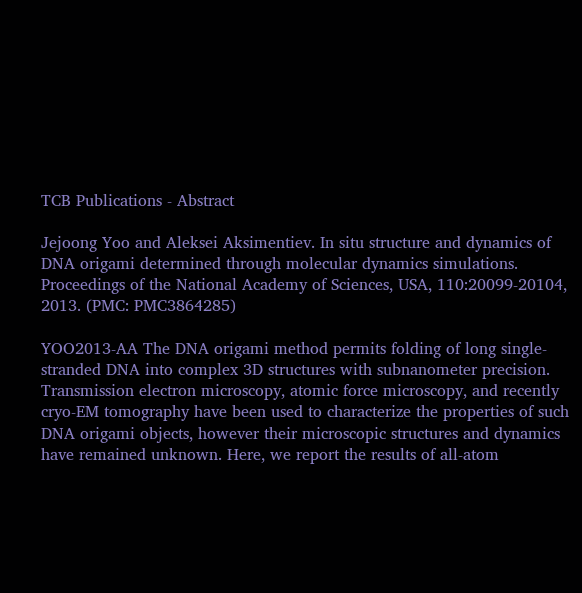TCB Publications - Abstract

Jejoong Yoo and Aleksei Aksimentiev. In situ structure and dynamics of DNA origami determined through molecular dynamics simulations. Proceedings of the National Academy of Sciences, USA, 110:20099-20104, 2013. (PMC: PMC3864285)

YOO2013-AA The DNA origami method permits folding of long single-stranded DNA into complex 3D structures with subnanometer precision. Transmission electron microscopy, atomic force microscopy, and recently cryo-EM tomography have been used to characterize the properties of such DNA origami objects, however their microscopic structures and dynamics have remained unknown. Here, we report the results of all-atom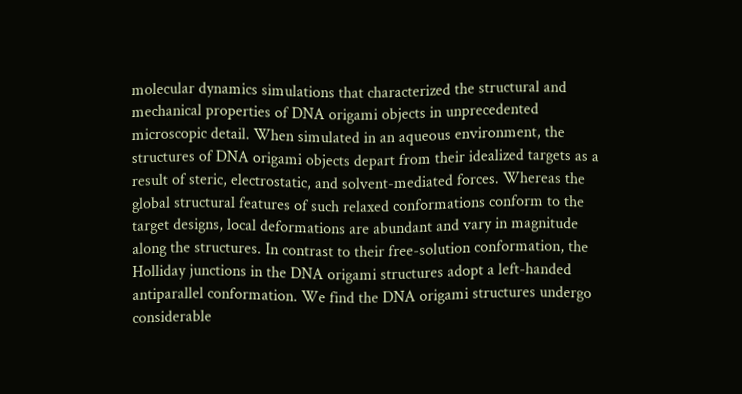molecular dynamics simulations that characterized the structural and mechanical properties of DNA origami objects in unprecedented microscopic detail. When simulated in an aqueous environment, the structures of DNA origami objects depart from their idealized targets as a result of steric, electrostatic, and solvent-mediated forces. Whereas the global structural features of such relaxed conformations conform to the target designs, local deformations are abundant and vary in magnitude along the structures. In contrast to their free-solution conformation, the Holliday junctions in the DNA origami structures adopt a left-handed antiparallel conformation. We find the DNA origami structures undergo considerable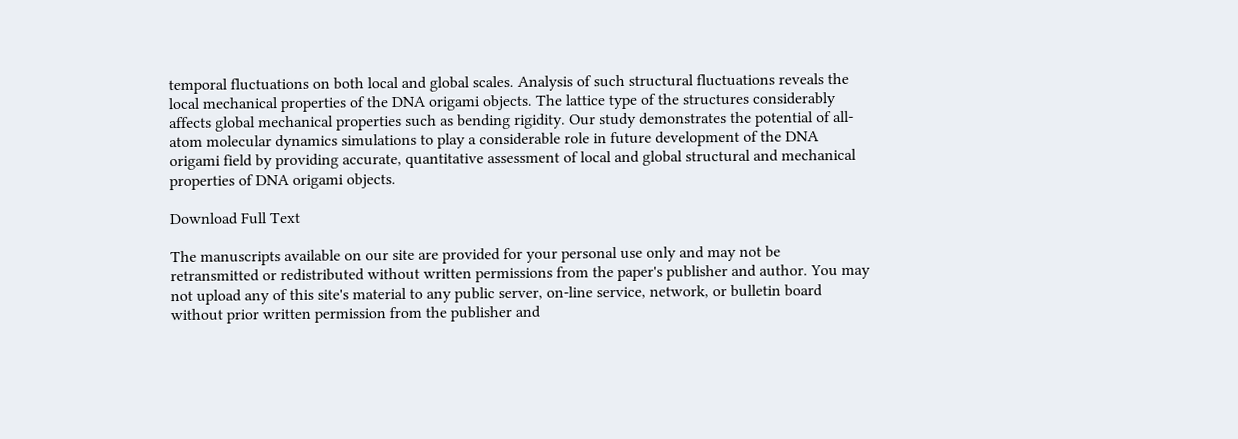temporal fluctuations on both local and global scales. Analysis of such structural fluctuations reveals the local mechanical properties of the DNA origami objects. The lattice type of the structures considerably affects global mechanical properties such as bending rigidity. Our study demonstrates the potential of all-atom molecular dynamics simulations to play a considerable role in future development of the DNA origami field by providing accurate, quantitative assessment of local and global structural and mechanical properties of DNA origami objects.

Download Full Text

The manuscripts available on our site are provided for your personal use only and may not be retransmitted or redistributed without written permissions from the paper's publisher and author. You may not upload any of this site's material to any public server, on-line service, network, or bulletin board without prior written permission from the publisher and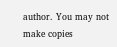author. You may not make copies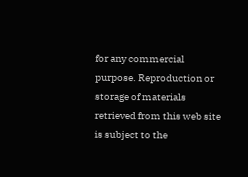for any commercial purpose. Reproduction or storage of materials retrieved from this web site is subject to the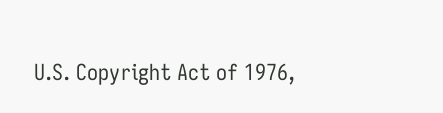U.S. Copyright Act of 1976,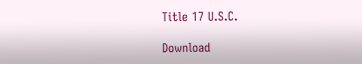Title 17 U.S.C.

Download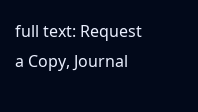full text: Request a Copy, Journal